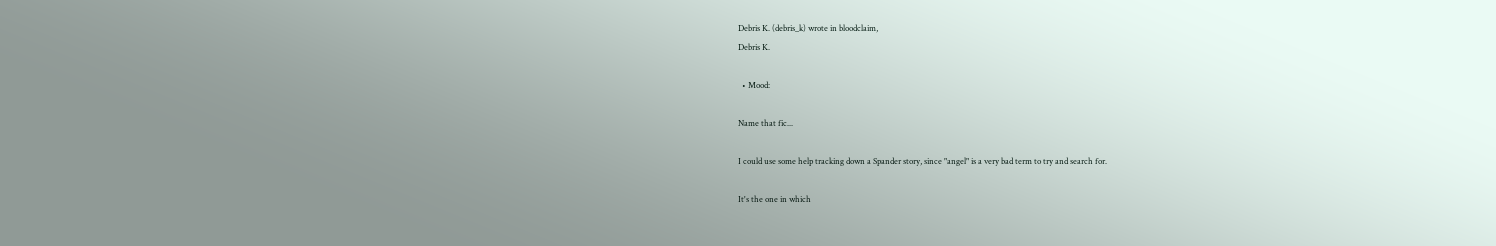Debris K. (debris_k) wrote in bloodclaim,
Debris K.

  • Mood:

Name that fic...

I could use some help tracking down a Spander story, since "angel" is a very bad term to try and search for.

It's the one in which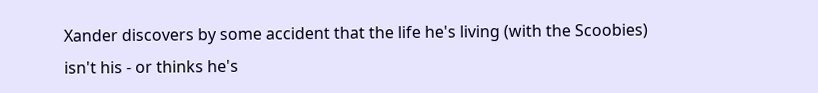Xander discovers by some accident that the life he's living (with the Scoobies) isn't his - or thinks he's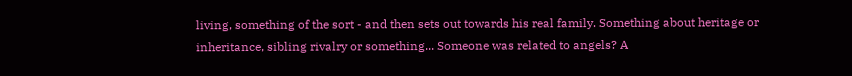living, something of the sort - and then sets out towards his real family. Something about heritage or inheritance, sibling rivalry or something... Someone was related to angels? A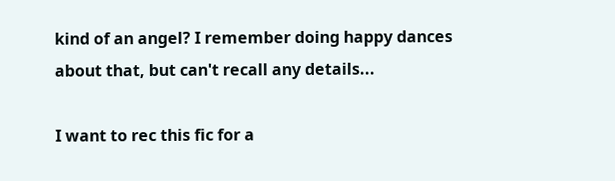kind of an angel? I remember doing happy dances about that, but can't recall any details...

I want to rec this fic for a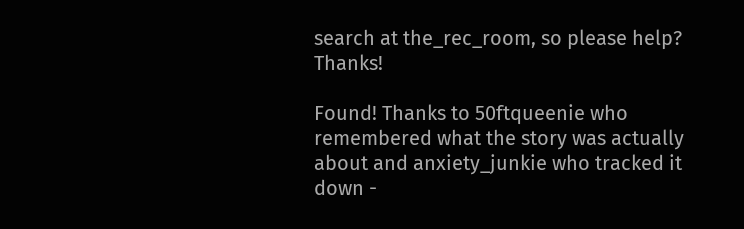search at the_rec_room, so please help? Thanks!

Found! Thanks to 50ftqueenie who remembered what the story was actually about and anxiety_junkie who tracked it down -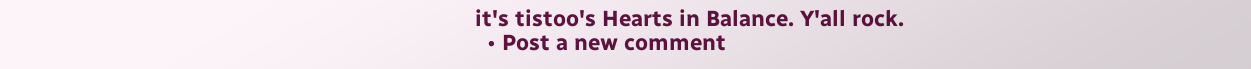it's tistoo's Hearts in Balance. Y'all rock.
  • Post a new comment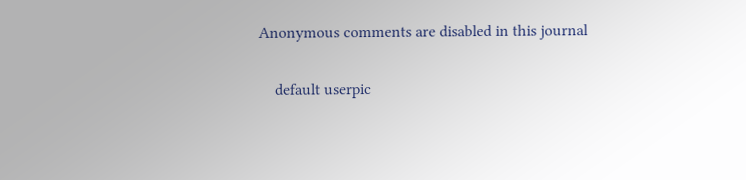Anonymous comments are disabled in this journal

    default userpic